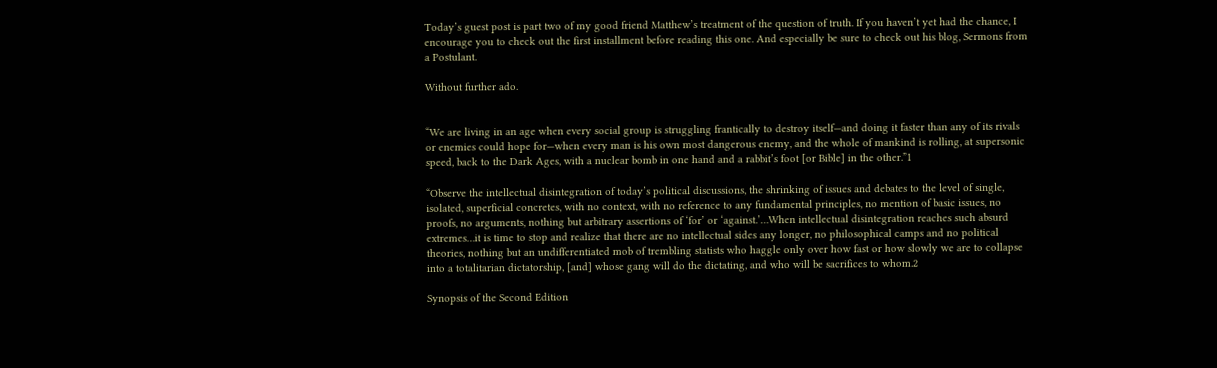Today’s guest post is part two of my good friend Matthew’s treatment of the question of truth. If you haven’t yet had the chance, I encourage you to check out the first installment before reading this one. And especially be sure to check out his blog, Sermons from a Postulant.

Without further ado.


“We are living in an age when every social group is struggling frantically to destroy itself—and doing it faster than any of its rivals or enemies could hope for—when every man is his own most dangerous enemy, and the whole of mankind is rolling, at supersonic speed, back to the Dark Ages, with a nuclear bomb in one hand and a rabbit’s foot [or Bible] in the other.”1

“Observe the intellectual disintegration of today’s political discussions, the shrinking of issues and debates to the level of single, isolated, superficial concretes, with no context, with no reference to any fundamental principles, no mention of basic issues, no proofs, no arguments, nothing but arbitrary assertions of ‘for’ or ‘against.’…When intellectual disintegration reaches such absurd extremes…it is time to stop and realize that there are no intellectual sides any longer, no philosophical camps and no political theories, nothing but an undifferentiated mob of trembling statists who haggle only over how fast or how slowly we are to collapse into a totalitarian dictatorship, [and] whose gang will do the dictating, and who will be sacrifices to whom.2

Synopsis of the Second Edition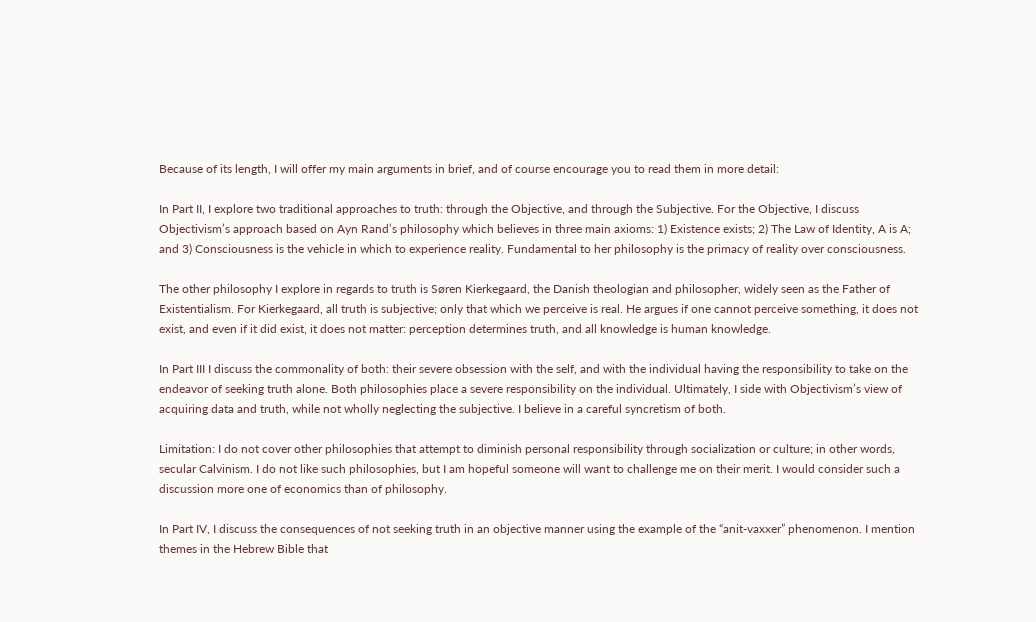Because of its length, I will offer my main arguments in brief, and of course encourage you to read them in more detail:

In Part II, I explore two traditional approaches to truth: through the Objective, and through the Subjective. For the Objective, I discuss Objectivism’s approach based on Ayn Rand’s philosophy which believes in three main axioms: 1) Existence exists; 2) The Law of Identity, A is A; and 3) Consciousness is the vehicle in which to experience reality. Fundamental to her philosophy is the primacy of reality over consciousness.

The other philosophy I explore in regards to truth is Søren Kierkegaard, the Danish theologian and philosopher, widely seen as the Father of Existentialism. For Kierkegaard, all truth is subjective; only that which we perceive is real. He argues if one cannot perceive something, it does not exist, and even if it did exist, it does not matter: perception determines truth, and all knowledge is human knowledge.

In Part III I discuss the commonality of both: their severe obsession with the self, and with the individual having the responsibility to take on the endeavor of seeking truth alone. Both philosophies place a severe responsibility on the individual. Ultimately, I side with Objectivism’s view of acquiring data and truth, while not wholly neglecting the subjective. I believe in a careful syncretism of both.

Limitation: I do not cover other philosophies that attempt to diminish personal responsibility through socialization or culture; in other words, secular Calvinism. I do not like such philosophies, but I am hopeful someone will want to challenge me on their merit. I would consider such a discussion more one of economics than of philosophy.

In Part IV, I discuss the consequences of not seeking truth in an objective manner using the example of the “anit-vaxxer” phenomenon. I mention themes in the Hebrew Bible that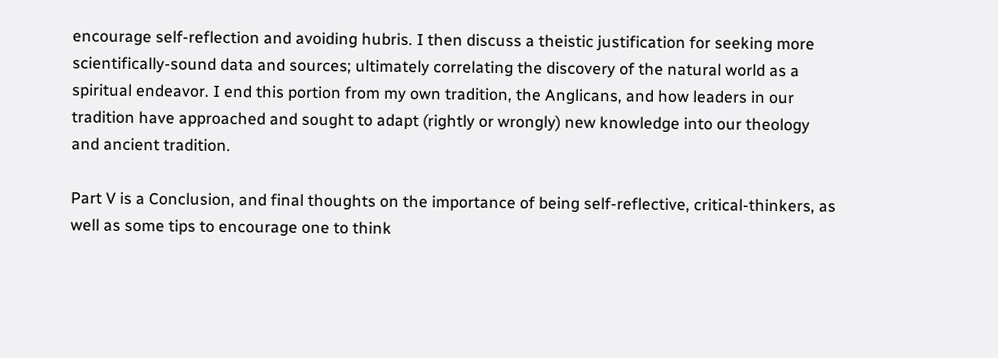encourage self-reflection and avoiding hubris. I then discuss a theistic justification for seeking more scientifically-sound data and sources; ultimately correlating the discovery of the natural world as a spiritual endeavor. I end this portion from my own tradition, the Anglicans, and how leaders in our tradition have approached and sought to adapt (rightly or wrongly) new knowledge into our theology and ancient tradition.

Part V is a Conclusion, and final thoughts on the importance of being self-reflective, critical-thinkers, as well as some tips to encourage one to think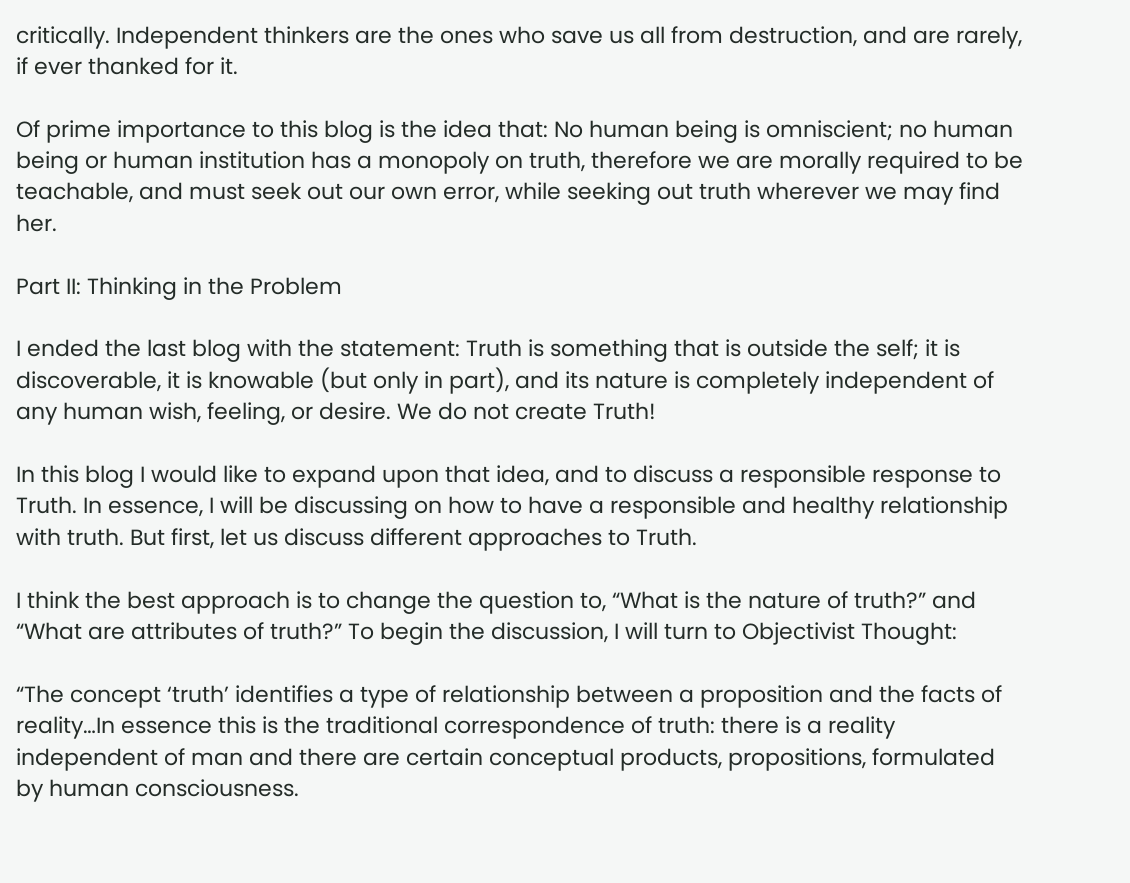critically. Independent thinkers are the ones who save us all from destruction, and are rarely, if ever thanked for it.

Of prime importance to this blog is the idea that: No human being is omniscient; no human being or human institution has a monopoly on truth, therefore we are morally required to be teachable, and must seek out our own error, while seeking out truth wherever we may find her.

Part II: Thinking in the Problem

I ended the last blog with the statement: Truth is something that is outside the self; it is discoverable, it is knowable (but only in part), and its nature is completely independent of any human wish, feeling, or desire. We do not create Truth!

In this blog I would like to expand upon that idea, and to discuss a responsible response to Truth. In essence, I will be discussing on how to have a responsible and healthy relationship with truth. But first, let us discuss different approaches to Truth.

I think the best approach is to change the question to, “What is the nature of truth?” and “What are attributes of truth?” To begin the discussion, I will turn to Objectivist Thought:

“The concept ‘truth’ identifies a type of relationship between a proposition and the facts of reality…In essence this is the traditional correspondence of truth: there is a reality independent of man and there are certain conceptual products, propositions, formulated by human consciousness.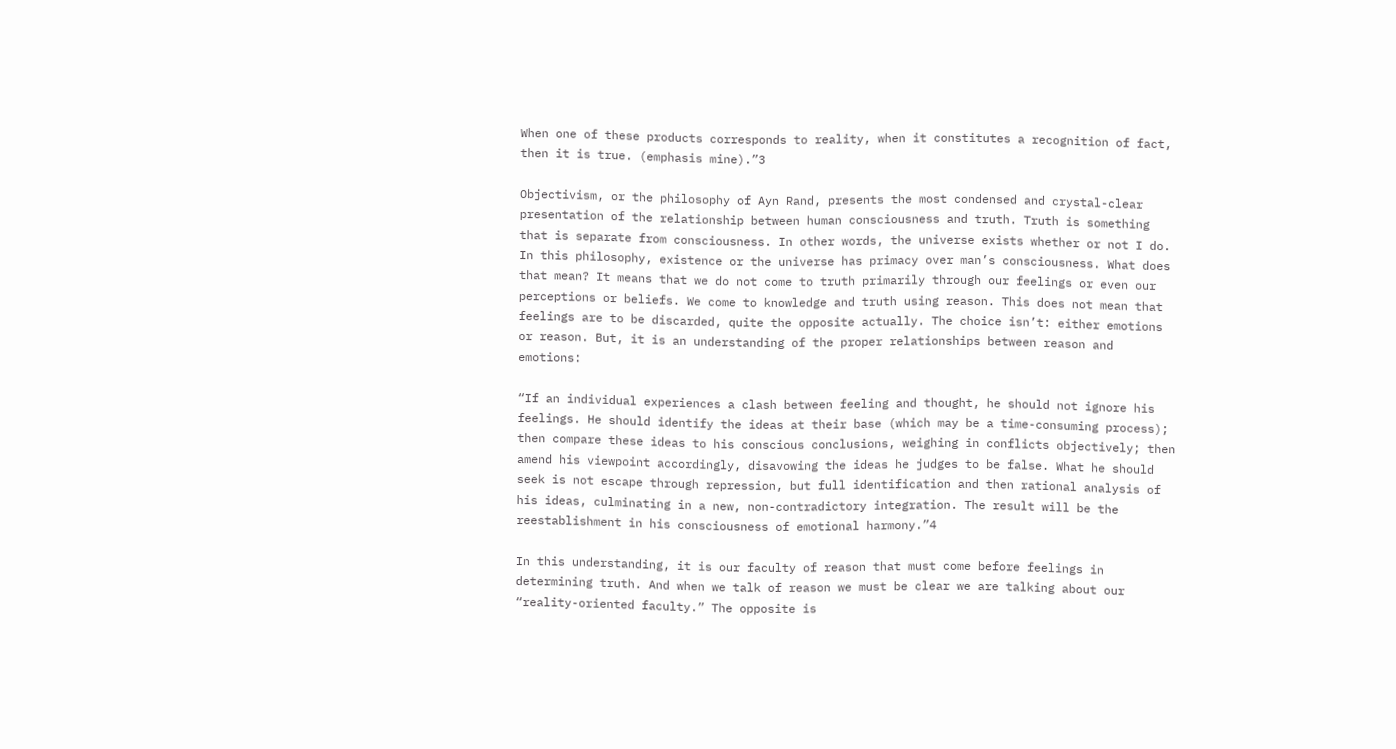When one of these products corresponds to reality, when it constitutes a recognition of fact, then it is true. (emphasis mine).”3

Objectivism, or the philosophy of Ayn Rand, presents the most condensed and crystal-clear presentation of the relationship between human consciousness and truth. Truth is something that is separate from consciousness. In other words, the universe exists whether or not I do. In this philosophy, existence or the universe has primacy over man’s consciousness. What does that mean? It means that we do not come to truth primarily through our feelings or even our perceptions or beliefs. We come to knowledge and truth using reason. This does not mean that feelings are to be discarded, quite the opposite actually. The choice isn’t: either emotions or reason. But, it is an understanding of the proper relationships between reason and emotions:

“If an individual experiences a clash between feeling and thought, he should not ignore his feelings. He should identify the ideas at their base (which may be a time-consuming process); then compare these ideas to his conscious conclusions, weighing in conflicts objectively; then amend his viewpoint accordingly, disavowing the ideas he judges to be false. What he should seek is not escape through repression, but full identification and then rational analysis of his ideas, culminating in a new, non-contradictory integration. The result will be the reestablishment in his consciousness of emotional harmony.”4

In this understanding, it is our faculty of reason that must come before feelings in determining truth. And when we talk of reason we must be clear we are talking about our “reality-oriented faculty.” The opposite is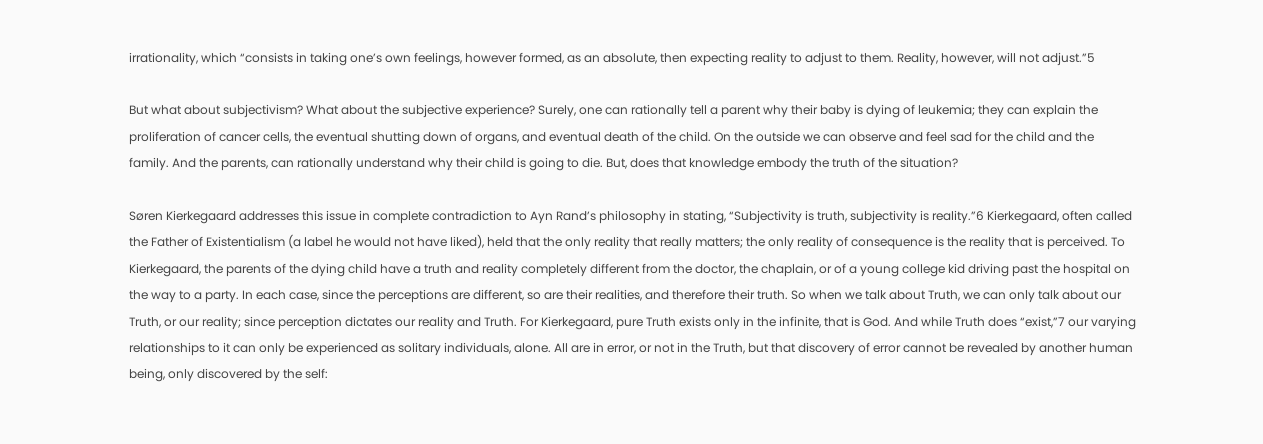irrationality, which “consists in taking one’s own feelings, however formed, as an absolute, then expecting reality to adjust to them. Reality, however, will not adjust.”5

But what about subjectivism? What about the subjective experience? Surely, one can rationally tell a parent why their baby is dying of leukemia; they can explain the proliferation of cancer cells, the eventual shutting down of organs, and eventual death of the child. On the outside we can observe and feel sad for the child and the family. And the parents, can rationally understand why their child is going to die. But, does that knowledge embody the truth of the situation?

Søren Kierkegaard addresses this issue in complete contradiction to Ayn Rand’s philosophy in stating, “Subjectivity is truth, subjectivity is reality.”6 Kierkegaard, often called the Father of Existentialism (a label he would not have liked), held that the only reality that really matters; the only reality of consequence is the reality that is perceived. To Kierkegaard, the parents of the dying child have a truth and reality completely different from the doctor, the chaplain, or of a young college kid driving past the hospital on the way to a party. In each case, since the perceptions are different, so are their realities, and therefore their truth. So when we talk about Truth, we can only talk about our Truth, or our reality; since perception dictates our reality and Truth. For Kierkegaard, pure Truth exists only in the infinite, that is God. And while Truth does “exist,”7 our varying relationships to it can only be experienced as solitary individuals, alone. All are in error, or not in the Truth, but that discovery of error cannot be revealed by another human being, only discovered by the self: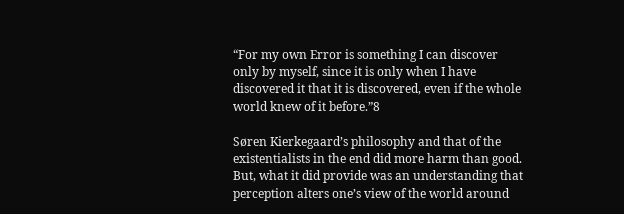“For my own Error is something I can discover only by myself, since it is only when I have discovered it that it is discovered, even if the whole world knew of it before.”8

Søren Kierkegaard’s philosophy and that of the existentialists in the end did more harm than good. But, what it did provide was an understanding that perception alters one’s view of the world around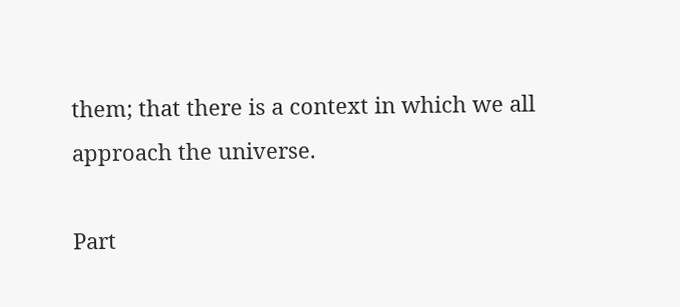them; that there is a context in which we all approach the universe.

Part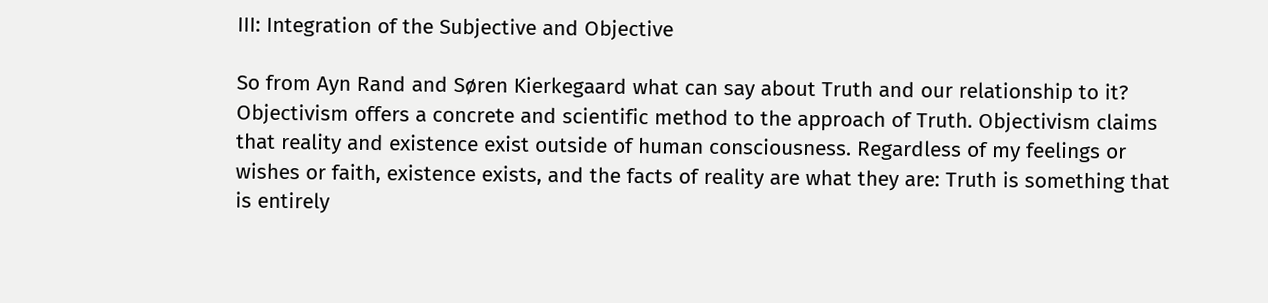III: Integration of the Subjective and Objective

So from Ayn Rand and Søren Kierkegaard what can say about Truth and our relationship to it? Objectivism offers a concrete and scientific method to the approach of Truth. Objectivism claims that reality and existence exist outside of human consciousness. Regardless of my feelings or wishes or faith, existence exists, and the facts of reality are what they are: Truth is something that is entirely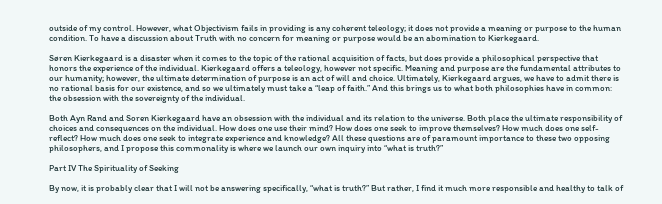outside of my control. However, what Objectivism fails in providing is any coherent teleology; it does not provide a meaning or purpose to the human condition. To have a discussion about Truth with no concern for meaning or purpose would be an abomination to Kierkegaard.

Søren Kierkegaard is a disaster when it comes to the topic of the rational acquisition of facts, but does provide a philosophical perspective that honors the experience of the individual. Kierkegaard offers a teleology, however not specific. Meaning and purpose are the fundamental attributes to our humanity; however, the ultimate determination of purpose is an act of will and choice. Ultimately, Kierkegaard argues, we have to admit there is no rational basis for our existence, and so we ultimately must take a “leap of faith.” And this brings us to what both philosophies have in common: the obsession with the sovereignty of the individual.

Both Ayn Rand and Soren Kierkegaard have an obsession with the individual and its relation to the universe. Both place the ultimate responsibility of choices and consequences on the individual. How does one use their mind? How does one seek to improve themselves? How much does one self-reflect? How much does one seek to integrate experience and knowledge? All these questions are of paramount importance to these two opposing philosophers, and I propose this commonality is where we launch our own inquiry into “what is truth?”

Part IV The Spirituality of Seeking

By now, it is probably clear that I will not be answering specifically, “what is truth?” But rather, I find it much more responsible and healthy to talk of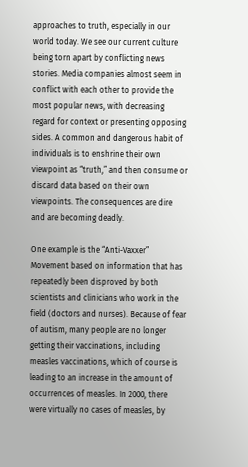approaches to truth, especially in our world today. We see our current culture being torn apart by conflicting news stories. Media companies almost seem in conflict with each other to provide the most popular news, with decreasing regard for context or presenting opposing sides. A common and dangerous habit of individuals is to enshrine their own viewpoint as “truth,” and then consume or discard data based on their own viewpoints. The consequences are dire and are becoming deadly.

One example is the “Anti-Vaxxer” Movement based on information that has repeatedly been disproved by both scientists and clinicians who work in the field (doctors and nurses). Because of fear of autism, many people are no longer getting their vaccinations, including measles vaccinations, which of course is leading to an increase in the amount of occurrences of measles. In 2000, there were virtually no cases of measles, by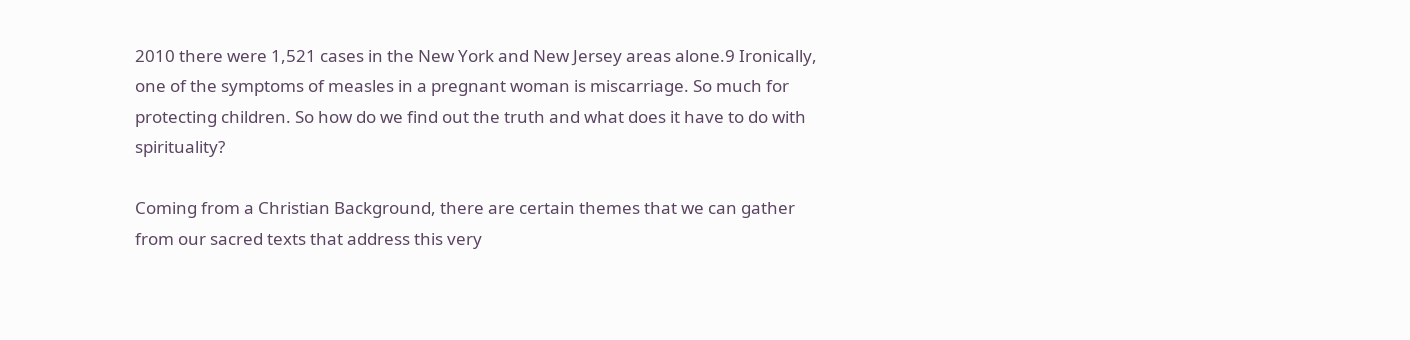2010 there were 1,521 cases in the New York and New Jersey areas alone.9 Ironically, one of the symptoms of measles in a pregnant woman is miscarriage. So much for protecting children. So how do we find out the truth and what does it have to do with spirituality?

Coming from a Christian Background, there are certain themes that we can gather from our sacred texts that address this very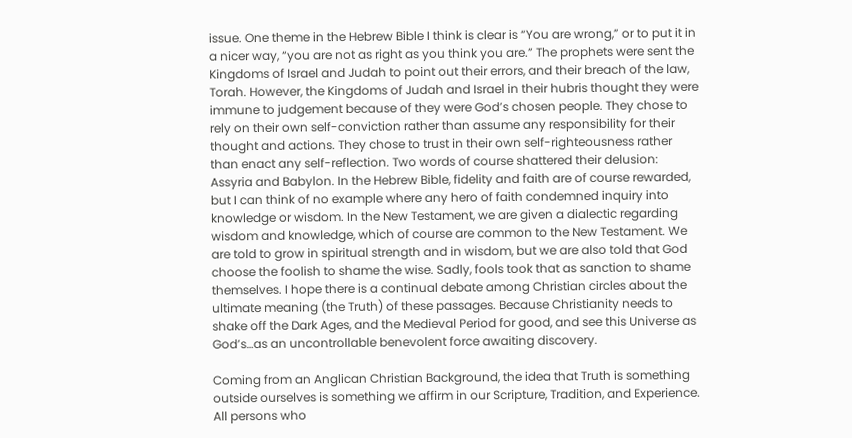issue. One theme in the Hebrew Bible I think is clear is “You are wrong,” or to put it in a nicer way, “you are not as right as you think you are.” The prophets were sent the Kingdoms of Israel and Judah to point out their errors, and their breach of the law, Torah. However, the Kingdoms of Judah and Israel in their hubris thought they were immune to judgement because of they were God’s chosen people. They chose to rely on their own self-conviction rather than assume any responsibility for their thought and actions. They chose to trust in their own self-righteousness rather than enact any self-reflection. Two words of course shattered their delusion: Assyria and Babylon. In the Hebrew Bible, fidelity and faith are of course rewarded, but I can think of no example where any hero of faith condemned inquiry into knowledge or wisdom. In the New Testament, we are given a dialectic regarding wisdom and knowledge, which of course are common to the New Testament. We are told to grow in spiritual strength and in wisdom, but we are also told that God choose the foolish to shame the wise. Sadly, fools took that as sanction to shame themselves. I hope there is a continual debate among Christian circles about the ultimate meaning (the Truth) of these passages. Because Christianity needs to shake off the Dark Ages, and the Medieval Period for good, and see this Universe as God’s…as an uncontrollable benevolent force awaiting discovery.

Coming from an Anglican Christian Background, the idea that Truth is something outside ourselves is something we affirm in our Scripture, Tradition, and Experience. All persons who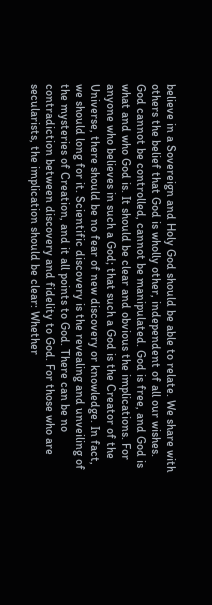believe in a Sovereign and Holy God should be able to relate. We share with others the belief that God is wholly other, independent of all our wishes. God cannot be controlled, cannot be manipulated. God is free, and God is what and who God is. It should be clear and obvious the implications. For anyone who believes in such a God; that such a God is the Creator of the Universe, there should be no fear of new discovery or knowledge. In fact, we should long for it. Scientific discovery is the revealing and unveiling of the mysteries of Creation, and it all points to God. There can be no contradiction between discovery and fidelity to God. For those who are secularists, the implication should be clear: Whether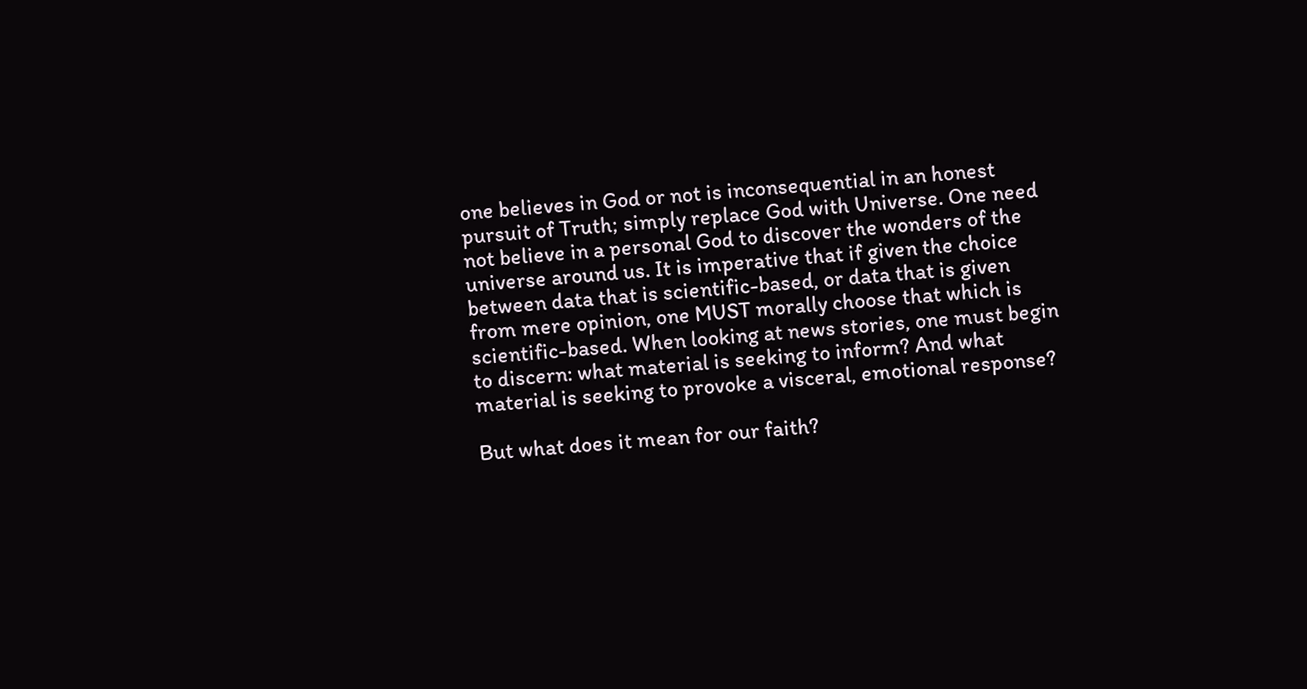one believes in God or not is inconsequential in an honest pursuit of Truth; simply replace God with Universe. One need not believe in a personal God to discover the wonders of the universe around us. It is imperative that if given the choice between data that is scientific-based, or data that is given from mere opinion, one MUST morally choose that which is scientific-based. When looking at news stories, one must begin to discern: what material is seeking to inform? And what material is seeking to provoke a visceral, emotional response?

But what does it mean for our faith?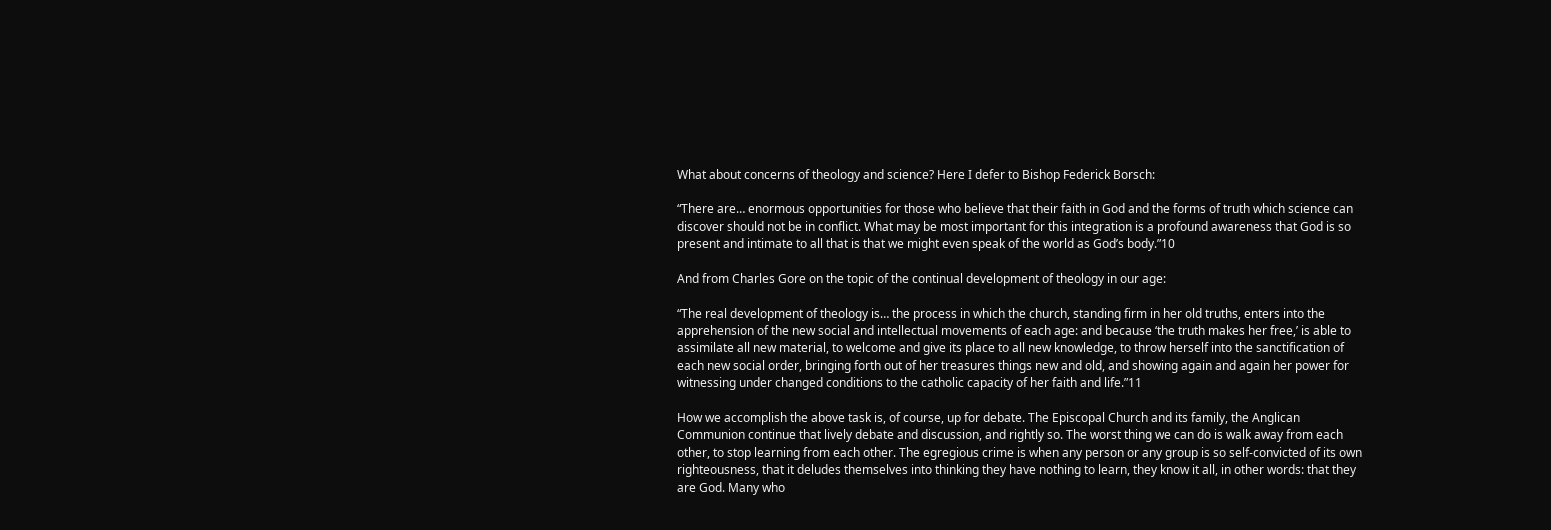What about concerns of theology and science? Here I defer to Bishop Federick Borsch:

“There are… enormous opportunities for those who believe that their faith in God and the forms of truth which science can discover should not be in conflict. What may be most important for this integration is a profound awareness that God is so present and intimate to all that is that we might even speak of the world as God’s body.”10

And from Charles Gore on the topic of the continual development of theology in our age:

“The real development of theology is… the process in which the church, standing firm in her old truths, enters into the apprehension of the new social and intellectual movements of each age: and because ‘the truth makes her free,’ is able to assimilate all new material, to welcome and give its place to all new knowledge, to throw herself into the sanctification of each new social order, bringing forth out of her treasures things new and old, and showing again and again her power for witnessing under changed conditions to the catholic capacity of her faith and life.”11

How we accomplish the above task is, of course, up for debate. The Episcopal Church and its family, the Anglican Communion continue that lively debate and discussion, and rightly so. The worst thing we can do is walk away from each other, to stop learning from each other. The egregious crime is when any person or any group is so self-convicted of its own righteousness, that it deludes themselves into thinking they have nothing to learn, they know it all, in other words: that they are God. Many who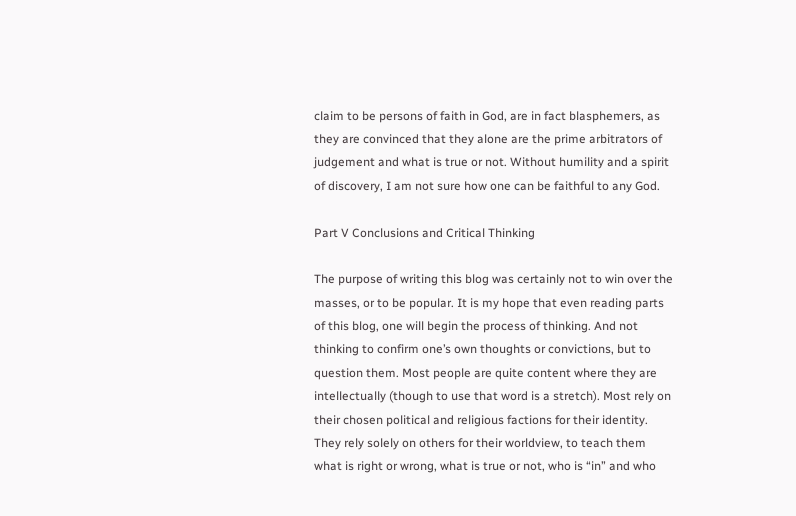claim to be persons of faith in God, are in fact blasphemers, as they are convinced that they alone are the prime arbitrators of judgement and what is true or not. Without humility and a spirit of discovery, I am not sure how one can be faithful to any God.

Part V Conclusions and Critical Thinking

The purpose of writing this blog was certainly not to win over the masses, or to be popular. It is my hope that even reading parts of this blog, one will begin the process of thinking. And not thinking to confirm one’s own thoughts or convictions, but to question them. Most people are quite content where they are intellectually (though to use that word is a stretch). Most rely on their chosen political and religious factions for their identity. They rely solely on others for their worldview, to teach them what is right or wrong, what is true or not, who is “in” and who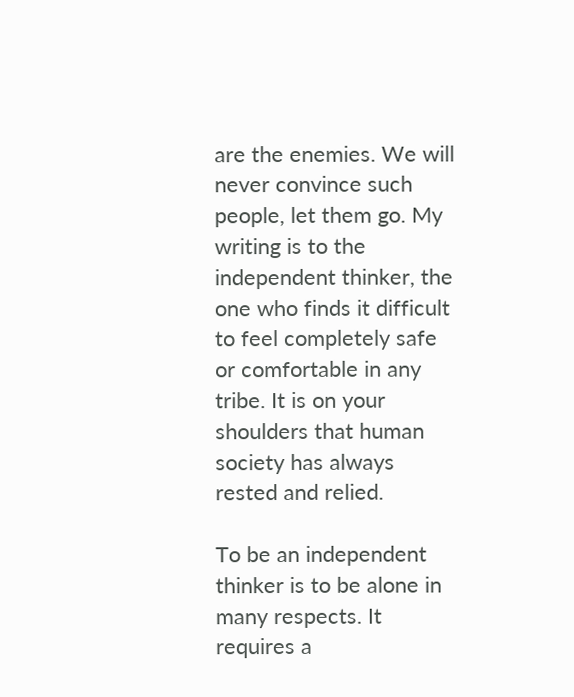are the enemies. We will never convince such people, let them go. My writing is to the independent thinker, the one who finds it difficult to feel completely safe or comfortable in any tribe. It is on your shoulders that human society has always rested and relied.

To be an independent thinker is to be alone in many respects. It requires a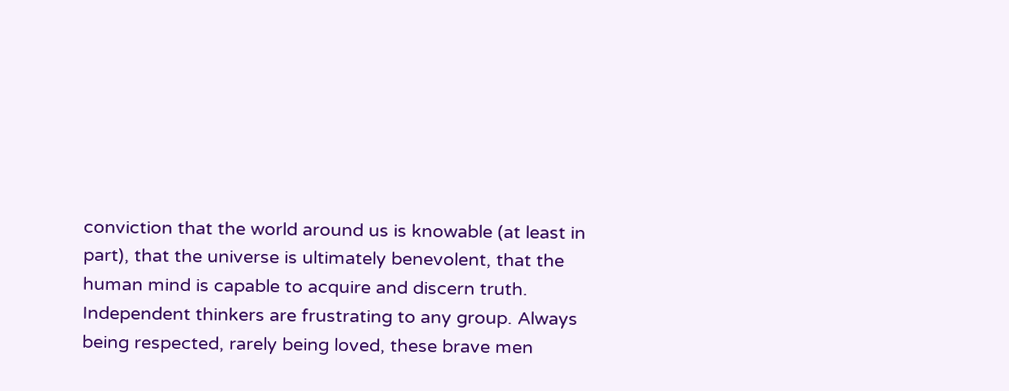conviction that the world around us is knowable (at least in part), that the universe is ultimately benevolent, that the human mind is capable to acquire and discern truth. Independent thinkers are frustrating to any group. Always being respected, rarely being loved, these brave men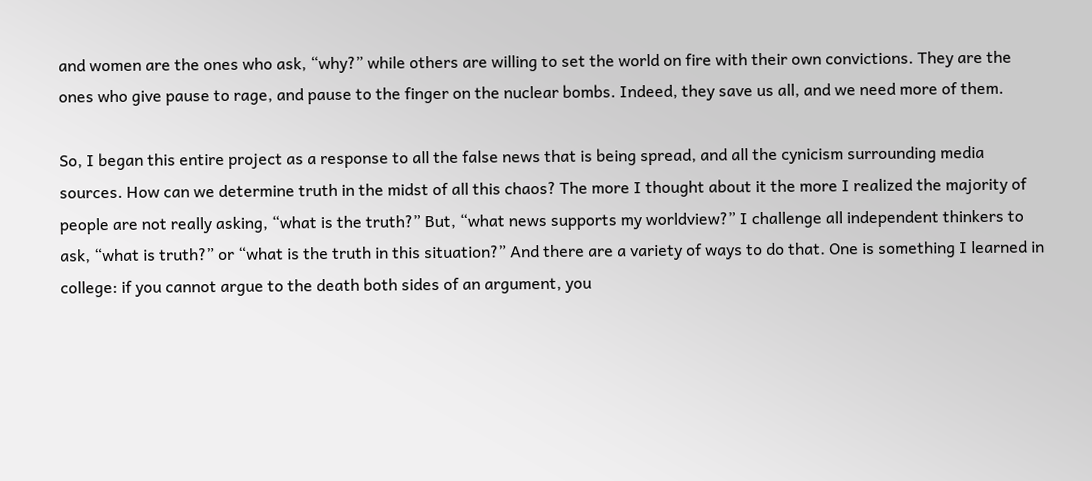and women are the ones who ask, “why?” while others are willing to set the world on fire with their own convictions. They are the ones who give pause to rage, and pause to the finger on the nuclear bombs. Indeed, they save us all, and we need more of them.

So, I began this entire project as a response to all the false news that is being spread, and all the cynicism surrounding media sources. How can we determine truth in the midst of all this chaos? The more I thought about it the more I realized the majority of people are not really asking, “what is the truth?” But, “what news supports my worldview?” I challenge all independent thinkers to ask, “what is truth?” or “what is the truth in this situation?” And there are a variety of ways to do that. One is something I learned in college: if you cannot argue to the death both sides of an argument, you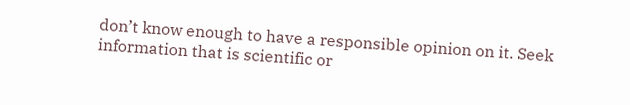don’t know enough to have a responsible opinion on it. Seek information that is scientific or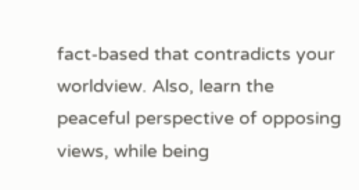fact-based that contradicts your worldview. Also, learn the peaceful perspective of opposing views, while being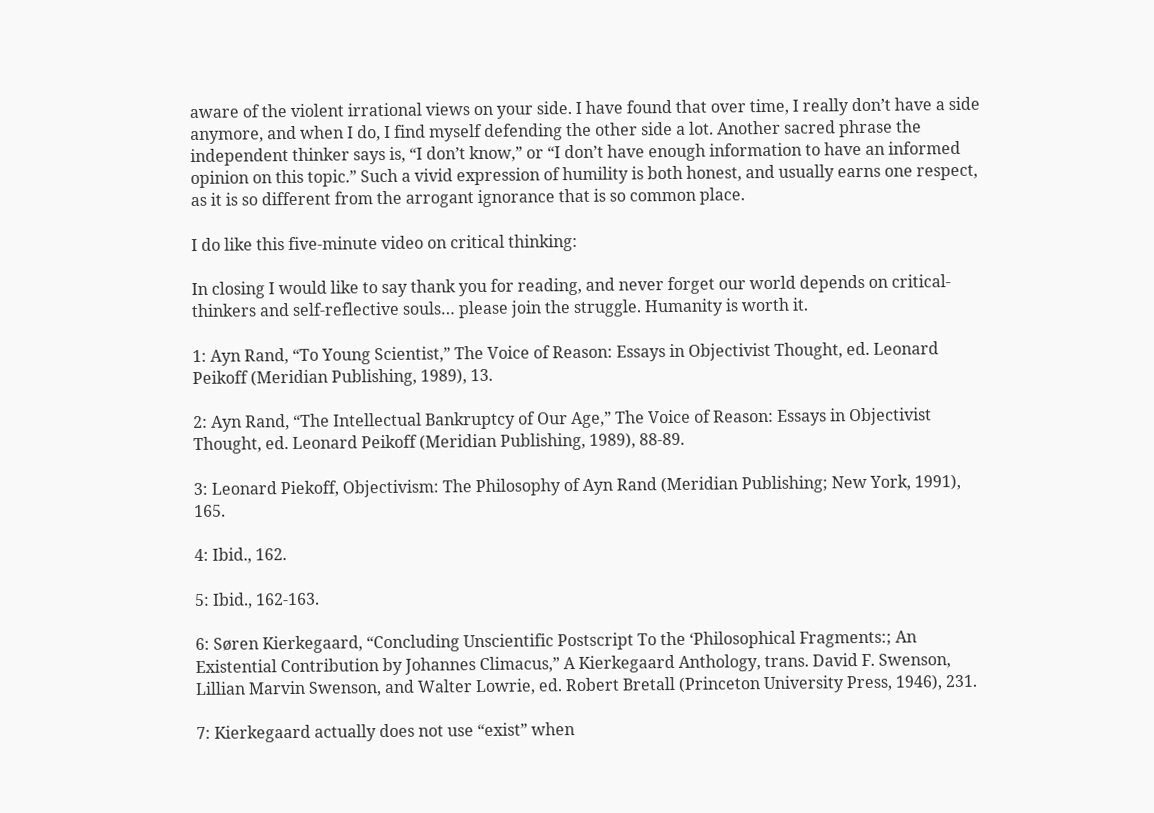aware of the violent irrational views on your side. I have found that over time, I really don’t have a side anymore, and when I do, I find myself defending the other side a lot. Another sacred phrase the independent thinker says is, “I don’t know,” or “I don’t have enough information to have an informed opinion on this topic.” Such a vivid expression of humility is both honest, and usually earns one respect, as it is so different from the arrogant ignorance that is so common place.

I do like this five-minute video on critical thinking:

In closing I would like to say thank you for reading, and never forget our world depends on critical-thinkers and self-reflective souls… please join the struggle. Humanity is worth it.

1: Ayn Rand, “To Young Scientist,” The Voice of Reason: Essays in Objectivist Thought, ed. Leonard Peikoff (Meridian Publishing, 1989), 13.

2: Ayn Rand, “The Intellectual Bankruptcy of Our Age,” The Voice of Reason: Essays in Objectivist Thought, ed. Leonard Peikoff (Meridian Publishing, 1989), 88-89.

3: Leonard Piekoff, Objectivism: The Philosophy of Ayn Rand (Meridian Publishing; New York, 1991), 165.

4: Ibid., 162.

5: Ibid., 162-163.

6: Søren Kierkegaard, “Concluding Unscientific Postscript To the ‘Philosophical Fragments:; An Existential Contribution by Johannes Climacus,” A Kierkegaard Anthology, trans. David F. Swenson, Lillian Marvin Swenson, and Walter Lowrie, ed. Robert Bretall (Princeton University Press, 1946), 231.

7: Kierkegaard actually does not use “exist” when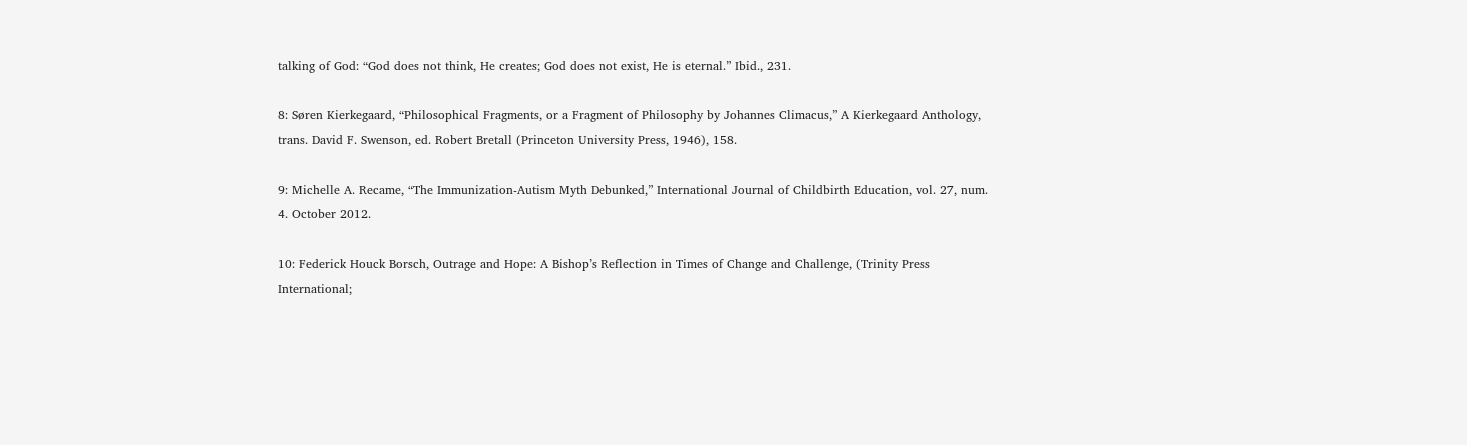talking of God: “God does not think, He creates; God does not exist, He is eternal.” Ibid., 231.

8: Søren Kierkegaard, “Philosophical Fragments, or a Fragment of Philosophy by Johannes Climacus,” A Kierkegaard Anthology, trans. David F. Swenson, ed. Robert Bretall (Princeton University Press, 1946), 158.

9: Michelle A. Recame, “The Immunization-Autism Myth Debunked,” International Journal of Childbirth Education, vol. 27, num. 4. October 2012.

10: Federick Houck Borsch, Outrage and Hope: A Bishop’s Reflection in Times of Change and Challenge, (Trinity Press International;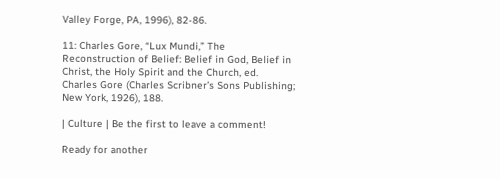Valley Forge, PA, 1996), 82-86.

11: Charles Gore, “Lux Mundi,” The Reconstruction of Belief: Belief in God, Belief in Christ, the Holy Spirit and the Church, ed. Charles Gore (Charles Scribner’s Sons Publishing; New York, 1926), 188.

| Culture | Be the first to leave a comment!

Ready for another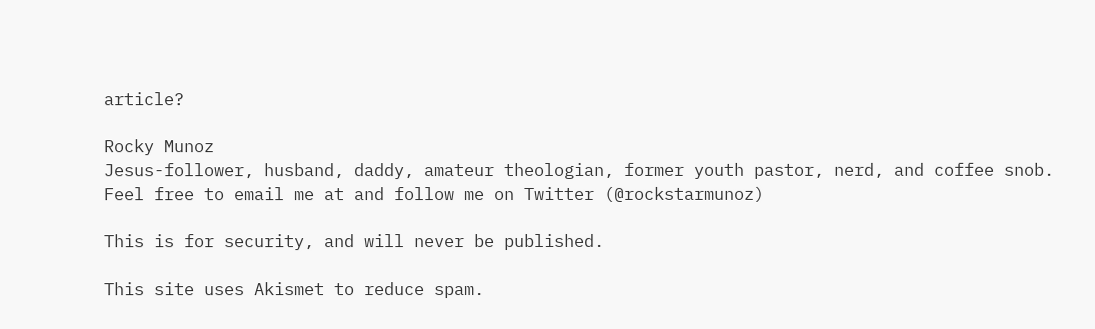article?

Rocky Munoz
Jesus-follower, husband, daddy, amateur theologian, former youth pastor, nerd, and coffee snob. Feel free to email me at and follow me on Twitter (@rockstarmunoz)

This is for security, and will never be published.

This site uses Akismet to reduce spam.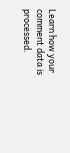Learn how your comment data is processed.